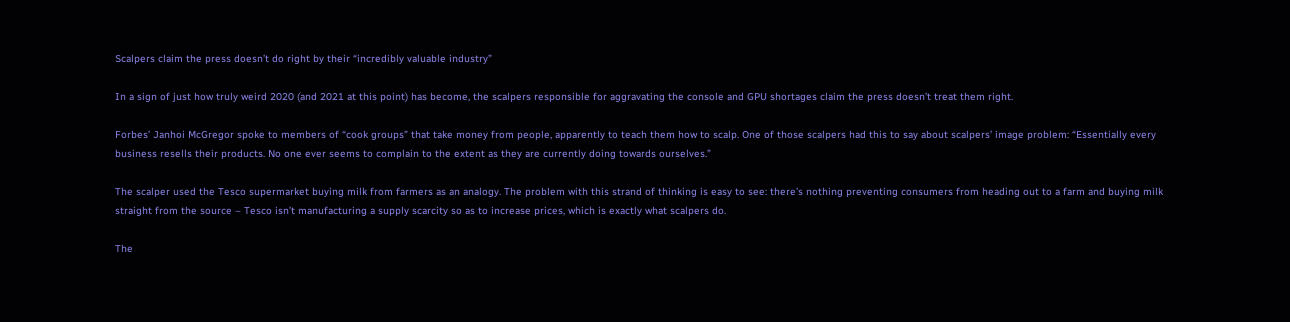Scalpers claim the press doesn’t do right by their “incredibly valuable industry”

In a sign of just how truly weird 2020 (and 2021 at this point) has become, the scalpers responsible for aggravating the console and GPU shortages claim the press doesn’t treat them right.

Forbes’ Janhoi McGregor spoke to members of “cook groups” that take money from people, apparently to teach them how to scalp. One of those scalpers had this to say about scalpers’ image problem: “Essentially every business resells their products. No one ever seems to complain to the extent as they are currently doing towards ourselves.”

The scalper used the Tesco supermarket buying milk from farmers as an analogy. The problem with this strand of thinking is easy to see: there’s nothing preventing consumers from heading out to a farm and buying milk straight from the source – Tesco isn’t manufacturing a supply scarcity so as to increase prices, which is exactly what scalpers do.

The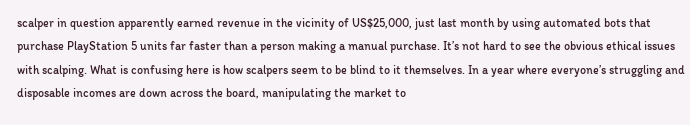scalper in question apparently earned revenue in the vicinity of US$25,000, just last month by using automated bots that purchase PlayStation 5 units far faster than a person making a manual purchase. It’s not hard to see the obvious ethical issues with scalping. What is confusing here is how scalpers seem to be blind to it themselves. In a year where everyone’s struggling and disposable incomes are down across the board, manipulating the market to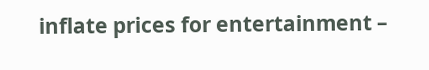inflate prices for entertainment –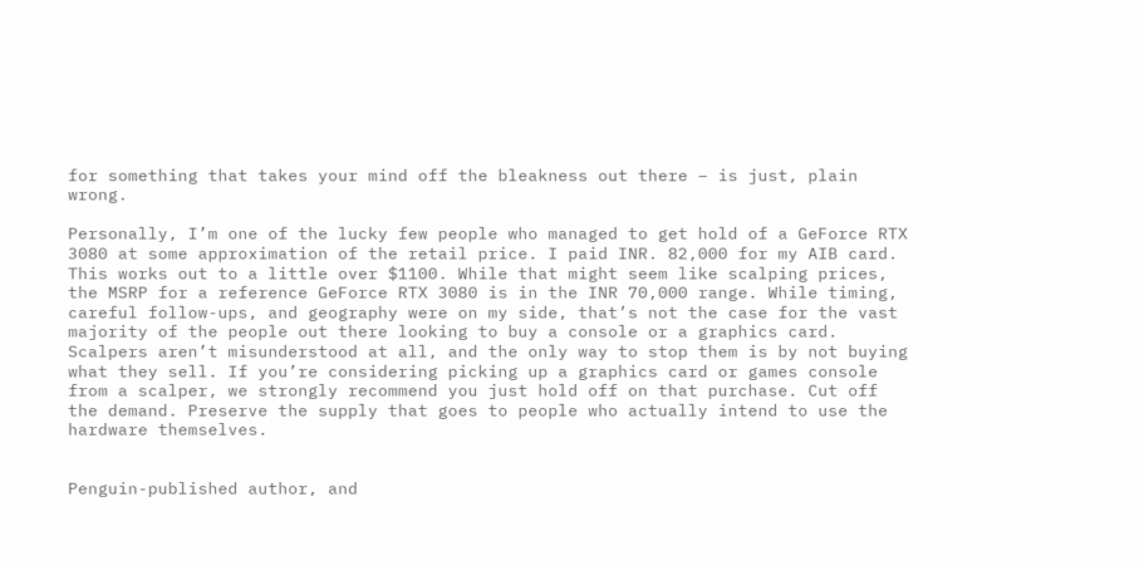for something that takes your mind off the bleakness out there – is just, plain wrong.

Personally, I’m one of the lucky few people who managed to get hold of a GeForce RTX 3080 at some approximation of the retail price. I paid INR. 82,000 for my AIB card. This works out to a little over $1100. While that might seem like scalping prices, the MSRP for a reference GeForce RTX 3080 is in the INR 70,000 range. While timing, careful follow-ups, and geography were on my side, that’s not the case for the vast majority of the people out there looking to buy a console or a graphics card. Scalpers aren’t misunderstood at all, and the only way to stop them is by not buying what they sell. If you’re considering picking up a graphics card or games console from a scalper, we strongly recommend you just hold off on that purchase. Cut off the demand. Preserve the supply that goes to people who actually intend to use the hardware themselves.


Penguin-published author, and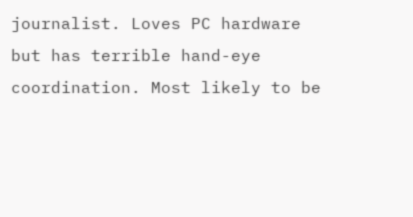journalist. Loves PC hardware but has terrible hand-eye coordination. Most likely to be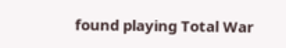found playing Total War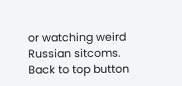or watching weird Russian sitcoms.
Back to top button